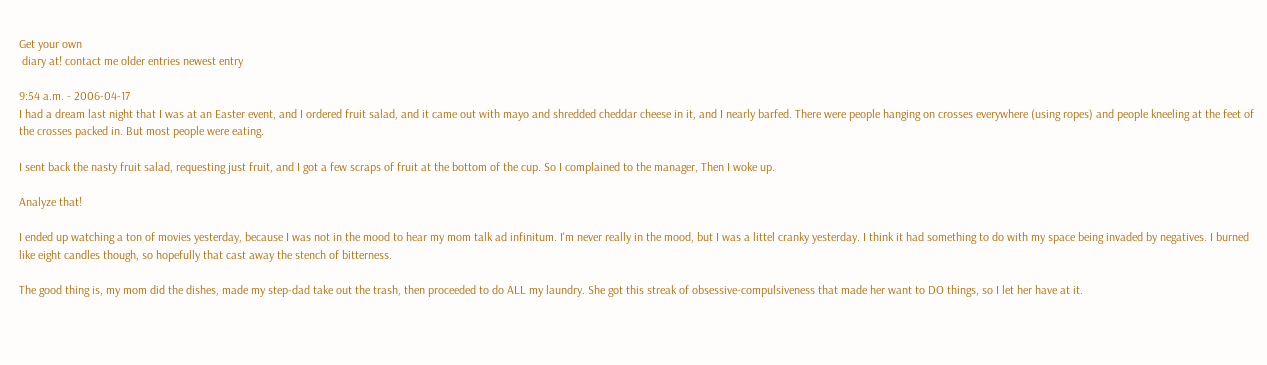Get your own
 diary at! contact me older entries newest entry

9:54 a.m. - 2006-04-17
I had a dream last night that I was at an Easter event, and I ordered fruit salad, and it came out with mayo and shredded cheddar cheese in it, and I nearly barfed. There were people hanging on crosses everywhere (using ropes) and people kneeling at the feet of the crosses packed in. But most people were eating.

I sent back the nasty fruit salad, requesting just fruit, and I got a few scraps of fruit at the bottom of the cup. So I complained to the manager, Then I woke up.

Analyze that!

I ended up watching a ton of movies yesterday, because I was not in the mood to hear my mom talk ad infinitum. I'm never really in the mood, but I was a littel cranky yesterday. I think it had something to do with my space being invaded by negatives. I burned like eight candles though, so hopefully that cast away the stench of bitterness.

The good thing is, my mom did the dishes, made my step-dad take out the trash, then proceeded to do ALL my laundry. She got this streak of obsessive-compulsiveness that made her want to DO things, so I let her have at it.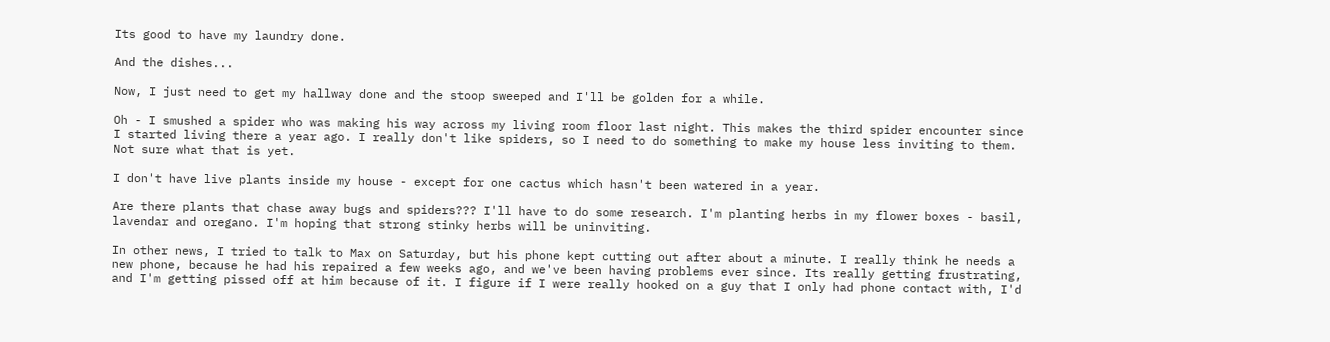Its good to have my laundry done.

And the dishes...

Now, I just need to get my hallway done and the stoop sweeped and I'll be golden for a while.

Oh - I smushed a spider who was making his way across my living room floor last night. This makes the third spider encounter since I started living there a year ago. I really don't like spiders, so I need to do something to make my house less inviting to them. Not sure what that is yet.

I don't have live plants inside my house - except for one cactus which hasn't been watered in a year.

Are there plants that chase away bugs and spiders??? I'll have to do some research. I'm planting herbs in my flower boxes - basil, lavendar and oregano. I'm hoping that strong stinky herbs will be uninviting.

In other news, I tried to talk to Max on Saturday, but his phone kept cutting out after about a minute. I really think he needs a new phone, because he had his repaired a few weeks ago, and we've been having problems ever since. Its really getting frustrating, and I'm getting pissed off at him because of it. I figure if I were really hooked on a guy that I only had phone contact with, I'd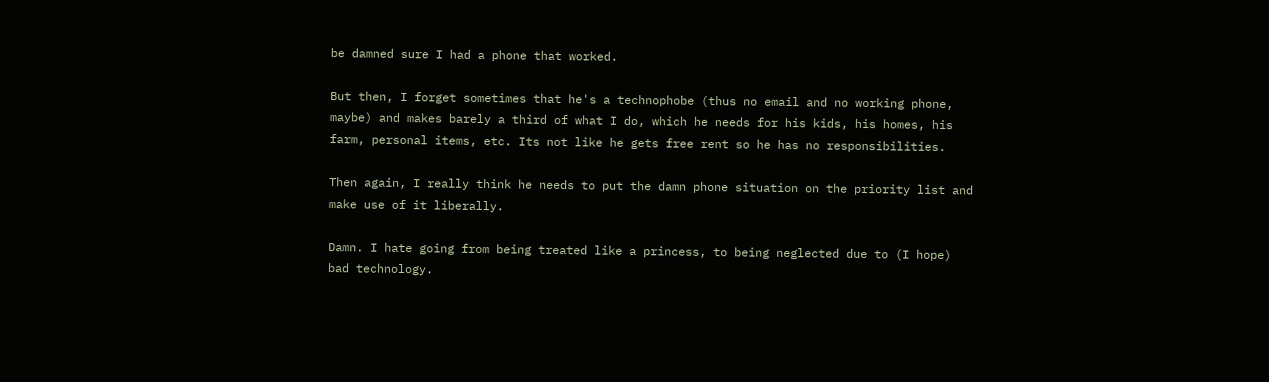be damned sure I had a phone that worked.

But then, I forget sometimes that he's a technophobe (thus no email and no working phone, maybe) and makes barely a third of what I do, which he needs for his kids, his homes, his farm, personal items, etc. Its not like he gets free rent so he has no responsibilities.

Then again, I really think he needs to put the damn phone situation on the priority list and make use of it liberally.

Damn. I hate going from being treated like a princess, to being neglected due to (I hope) bad technology.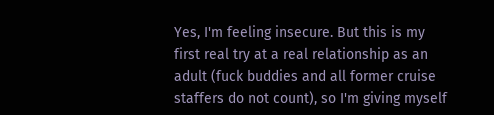Yes, I'm feeling insecure. But this is my first real try at a real relationship as an adult (fuck buddies and all former cruise staffers do not count), so I'm giving myself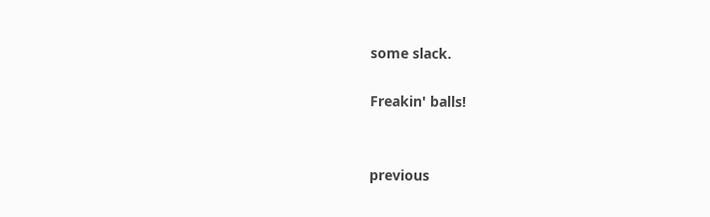some slack.

Freakin' balls!


previous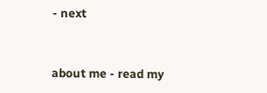- next


about me - read my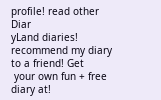profile! read other Diar
yLand diaries! recommend my diary to a friend! Get
 your own fun + free diary at!